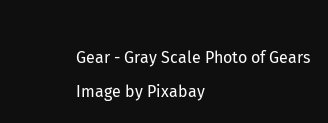Gear - Gray Scale Photo of Gears
Image by Pixabay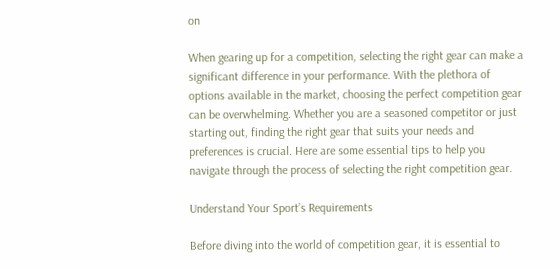on

When gearing up for a competition, selecting the right gear can make a significant difference in your performance. With the plethora of options available in the market, choosing the perfect competition gear can be overwhelming. Whether you are a seasoned competitor or just starting out, finding the right gear that suits your needs and preferences is crucial. Here are some essential tips to help you navigate through the process of selecting the right competition gear.

Understand Your Sport’s Requirements

Before diving into the world of competition gear, it is essential to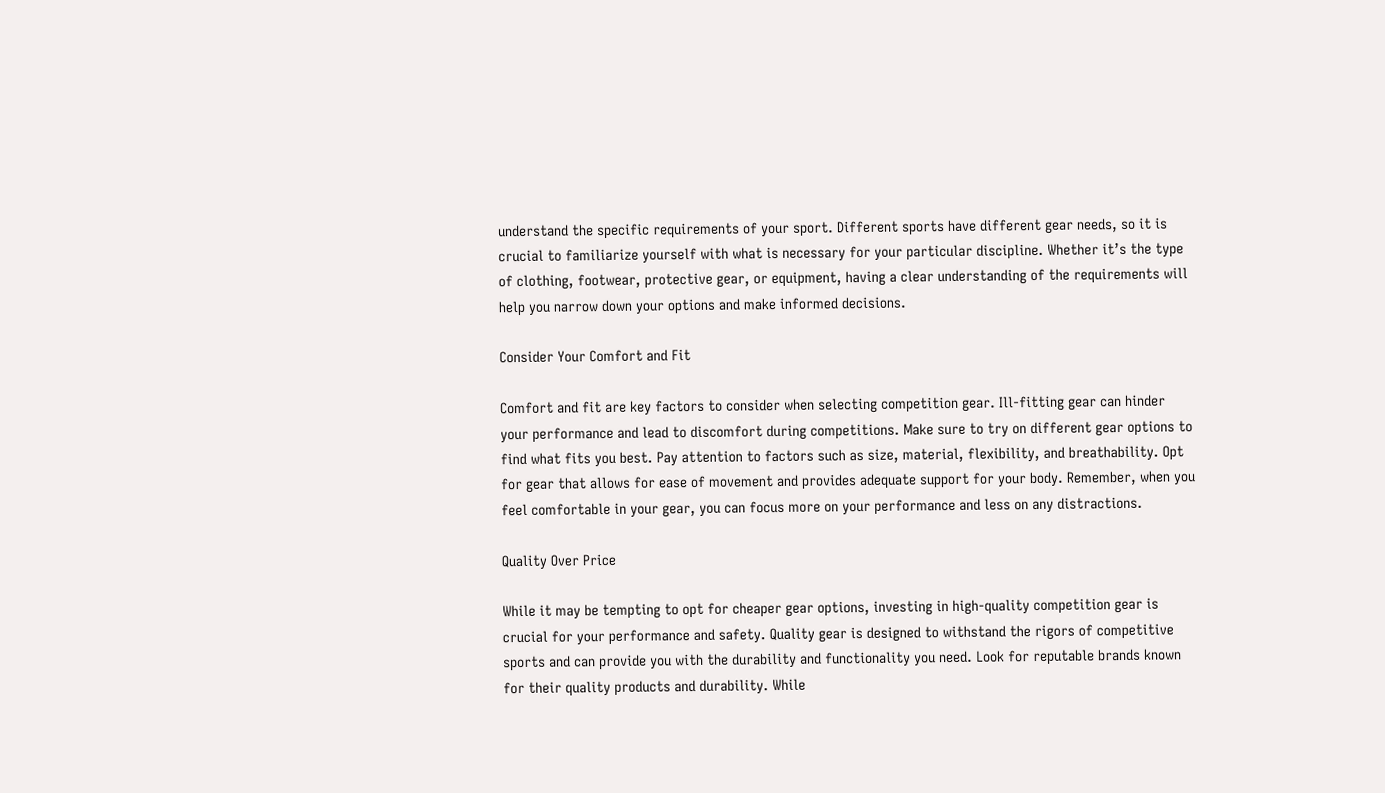understand the specific requirements of your sport. Different sports have different gear needs, so it is crucial to familiarize yourself with what is necessary for your particular discipline. Whether it’s the type of clothing, footwear, protective gear, or equipment, having a clear understanding of the requirements will help you narrow down your options and make informed decisions.

Consider Your Comfort and Fit

Comfort and fit are key factors to consider when selecting competition gear. Ill-fitting gear can hinder your performance and lead to discomfort during competitions. Make sure to try on different gear options to find what fits you best. Pay attention to factors such as size, material, flexibility, and breathability. Opt for gear that allows for ease of movement and provides adequate support for your body. Remember, when you feel comfortable in your gear, you can focus more on your performance and less on any distractions.

Quality Over Price

While it may be tempting to opt for cheaper gear options, investing in high-quality competition gear is crucial for your performance and safety. Quality gear is designed to withstand the rigors of competitive sports and can provide you with the durability and functionality you need. Look for reputable brands known for their quality products and durability. While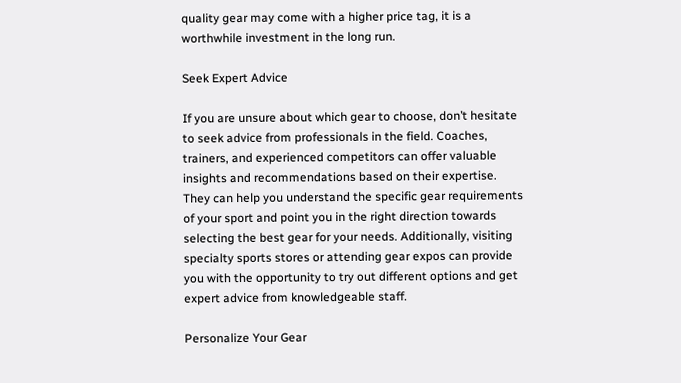quality gear may come with a higher price tag, it is a worthwhile investment in the long run.

Seek Expert Advice

If you are unsure about which gear to choose, don’t hesitate to seek advice from professionals in the field. Coaches, trainers, and experienced competitors can offer valuable insights and recommendations based on their expertise. They can help you understand the specific gear requirements of your sport and point you in the right direction towards selecting the best gear for your needs. Additionally, visiting specialty sports stores or attending gear expos can provide you with the opportunity to try out different options and get expert advice from knowledgeable staff.

Personalize Your Gear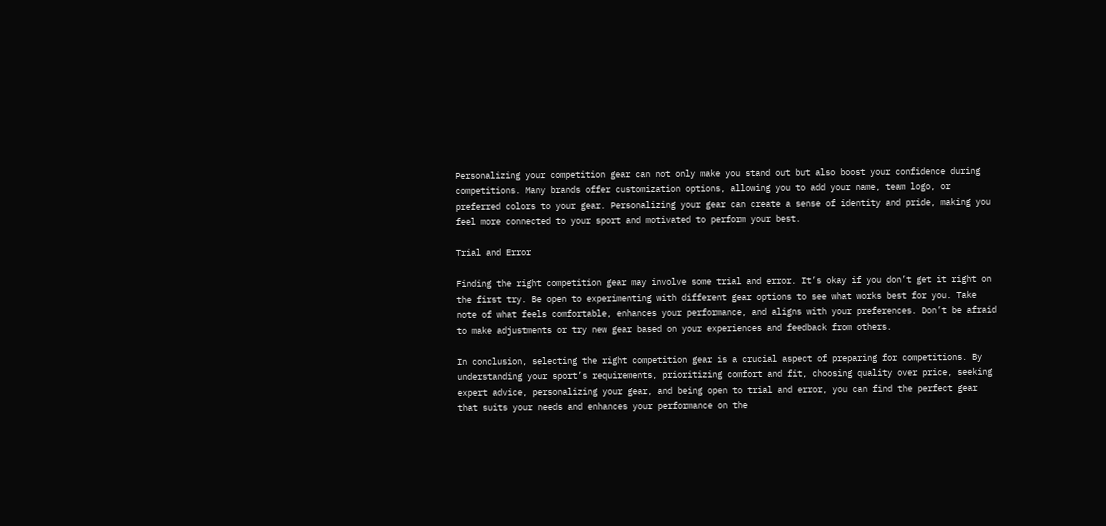Personalizing your competition gear can not only make you stand out but also boost your confidence during competitions. Many brands offer customization options, allowing you to add your name, team logo, or preferred colors to your gear. Personalizing your gear can create a sense of identity and pride, making you feel more connected to your sport and motivated to perform your best.

Trial and Error

Finding the right competition gear may involve some trial and error. It’s okay if you don’t get it right on the first try. Be open to experimenting with different gear options to see what works best for you. Take note of what feels comfortable, enhances your performance, and aligns with your preferences. Don’t be afraid to make adjustments or try new gear based on your experiences and feedback from others.

In conclusion, selecting the right competition gear is a crucial aspect of preparing for competitions. By understanding your sport’s requirements, prioritizing comfort and fit, choosing quality over price, seeking expert advice, personalizing your gear, and being open to trial and error, you can find the perfect gear that suits your needs and enhances your performance on the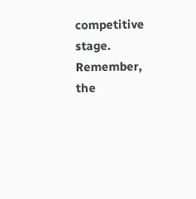competitive stage. Remember, the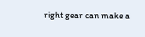right gear can make a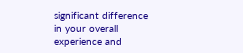significant difference in your overall experience and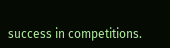success in competitions.